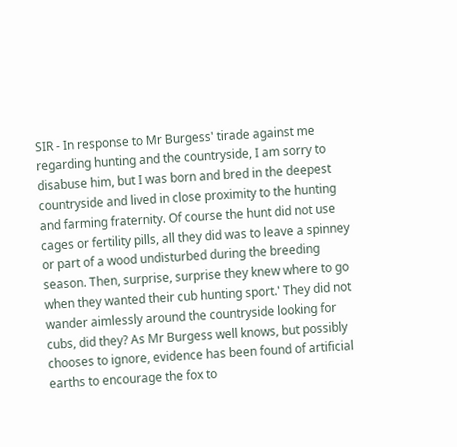SIR - In response to Mr Burgess' tirade against me regarding hunting and the countryside, I am sorry to disabuse him, but I was born and bred in the deepest countryside and lived in close proximity to the hunting and farming fraternity. Of course the hunt did not use cages or fertility pills, all they did was to leave a spinney or part of a wood undisturbed during the breeding season. Then, surprise, surprise they knew where to go when they wanted their cub hunting sport.' They did not wander aimlessly around the countryside looking for cubs, did they? As Mr Burgess well knows, but possibly chooses to ignore, evidence has been found of artificial earths to encourage the fox to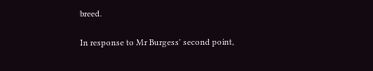breed.

In response to Mr Burgess' second point,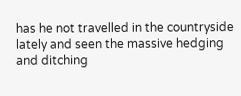has he not travelled in the countryside lately and seen the massive hedging and ditching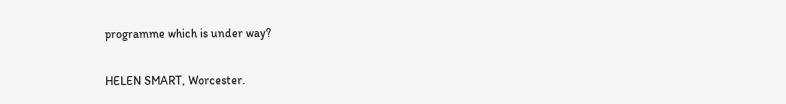programme which is under way?

HELEN SMART, Worcester.